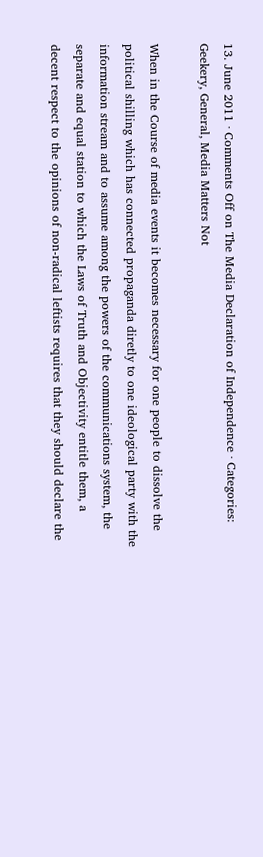13. June 2011 · Comments Off on The Media Declaration of Independence · Categories: Geekery, General, Media Matters Not

When in the Course of media events it becomes necessary for one people to dissolve the political shilling which has connected propaganda diretly to one ideological party with the information stream and to assume among the powers of the communications system, the separate and equal station to which the Laws of Truth and Objectivity entitle them, a decent respect to the opinions of non-radical leftists requires that they should declare the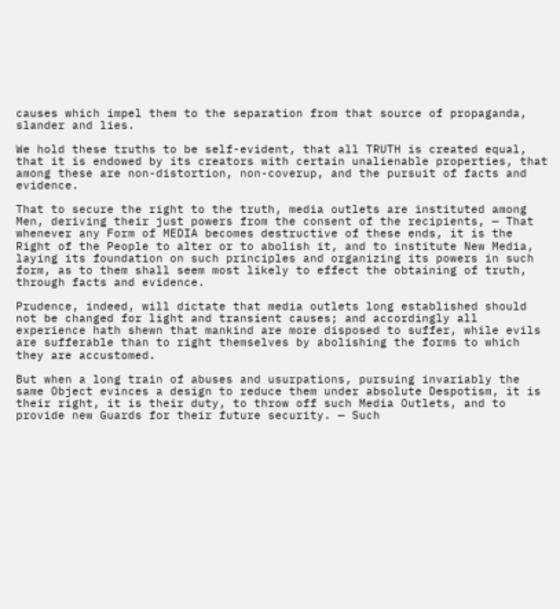causes which impel them to the separation from that source of propaganda, slander and lies.

We hold these truths to be self-evident, that all TRUTH is created equal, that it is endowed by its creators with certain unalienable properties, that among these are non-distortion, non-coverup, and the pursuit of facts and evidence.

That to secure the right to the truth, media outlets are instituted among Men, deriving their just powers from the consent of the recipients, — That whenever any Form of MEDIA becomes destructive of these ends, it is the Right of the People to alter or to abolish it, and to institute New Media, laying its foundation on such principles and organizing its powers in such form, as to them shall seem most likely to effect the obtaining of truth, through facts and evidence.

Prudence, indeed, will dictate that media outlets long established should not be changed for light and transient causes; and accordingly all experience hath shewn that mankind are more disposed to suffer, while evils are sufferable than to right themselves by abolishing the forms to which they are accustomed.

But when a long train of abuses and usurpations, pursuing invariably the same Object evinces a design to reduce them under absolute Despotism, it is their right, it is their duty, to throw off such Media Outlets, and to provide new Guards for their future security. — Such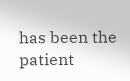has been the patient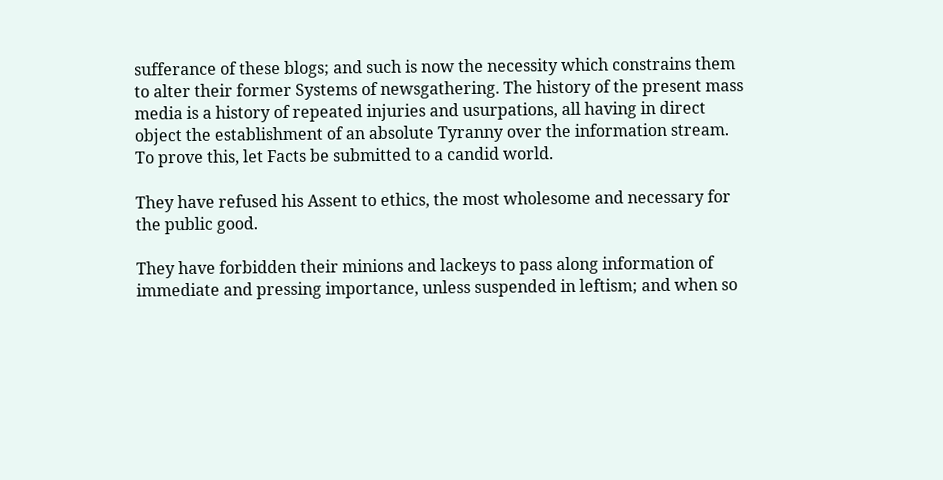sufferance of these blogs; and such is now the necessity which constrains them to alter their former Systems of newsgathering. The history of the present mass media is a history of repeated injuries and usurpations, all having in direct object the establishment of an absolute Tyranny over the information stream. To prove this, let Facts be submitted to a candid world.

They have refused his Assent to ethics, the most wholesome and necessary for the public good.

They have forbidden their minions and lackeys to pass along information of immediate and pressing importance, unless suspended in leftism; and when so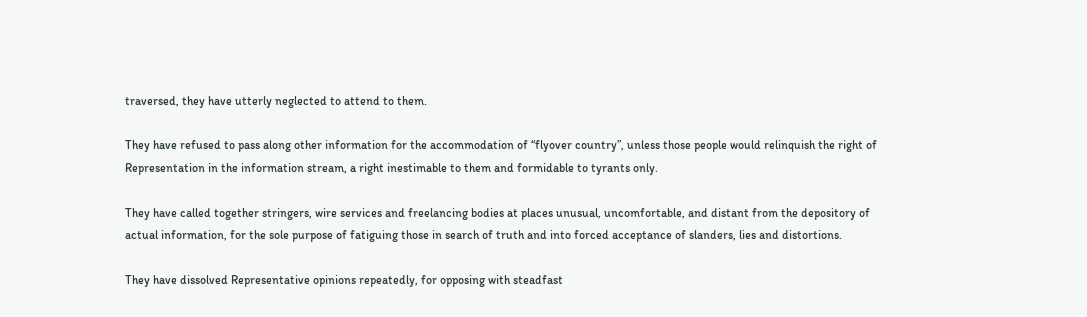traversed, they have utterly neglected to attend to them.

They have refused to pass along other information for the accommodation of “flyover country”, unless those people would relinquish the right of Representation in the information stream, a right inestimable to them and formidable to tyrants only.

They have called together stringers, wire services and freelancing bodies at places unusual, uncomfortable, and distant from the depository of actual information, for the sole purpose of fatiguing those in search of truth and into forced acceptance of slanders, lies and distortions.

They have dissolved Representative opinions repeatedly, for opposing with steadfast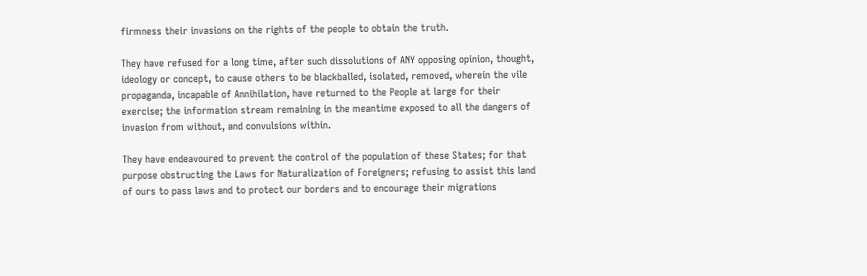firmness their invasions on the rights of the people to obtain the truth.

They have refused for a long time, after such dissolutions of ANY opposing opinion, thought, ideology or concept, to cause others to be blackballed, isolated, removed, wherein the vile propaganda, incapable of Annihilation, have returned to the People at large for their exercise; the information stream remaining in the meantime exposed to all the dangers of invasion from without, and convulsions within.

They have endeavoured to prevent the control of the population of these States; for that purpose obstructing the Laws for Naturalization of Foreigners; refusing to assist this land of ours to pass laws and to protect our borders and to encourage their migrations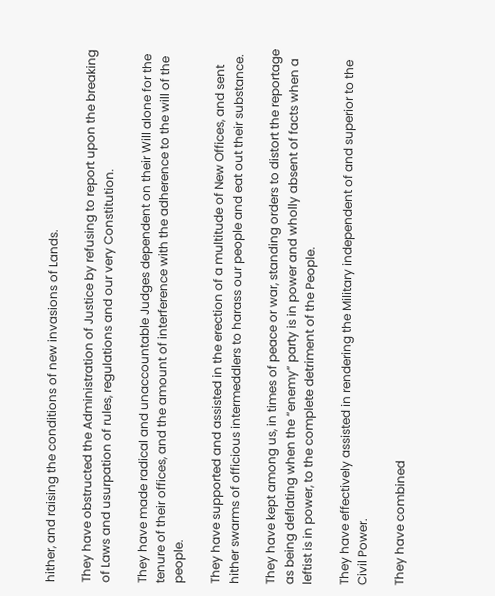hither, and raising the conditions of new invasions of Lands.

They have obstructed the Administration of Justice by refusing to report upon the breaking of Laws and usurpation of rules, regulations and our very Constitution.

They have made radical and unaccountable Judges dependent on their Will alone for the tenure of their offices, and the amount of interference with the adherence to the will of the people.

They have supported and assisted in the erection of a multitude of New Offices, and sent hither swarms of officious intermeddlers to harass our people and eat out their substance.

They have kept among us, in times of peace or war, standing orders to distort the reportage as being deflating when the “enemy” party is in power and wholly absent of facts when a leftist is in power, to the complete detriment of the People.

They have effectively assisted in rendering the Military independent of and superior to the Civil Power.

They have combined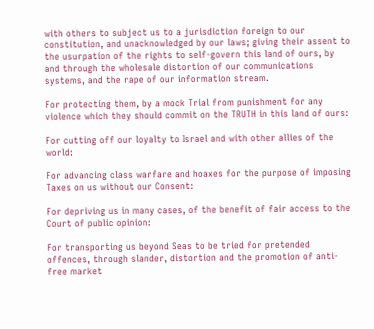with others to subject us to a jurisdiction foreign to our constitution, and unacknowledged by our laws; giving their assent to the usurpation of the rights to self-govern this land of ours, by and through the wholesale distortion of our communications systems, and the rape of our information stream.

For protecting them, by a mock Trial from punishment for any violence which they should commit on the TRUTH in this land of ours:

For cutting off our loyalty to Israel and with other allies of the world:

For advancing class warfare and hoaxes for the purpose of imposing Taxes on us without our Consent:

For depriving us in many cases, of the benefit of fair access to the Court of public opinion:

For transporting us beyond Seas to be tried for pretended offences, through slander, distortion and the promotion of anti-free market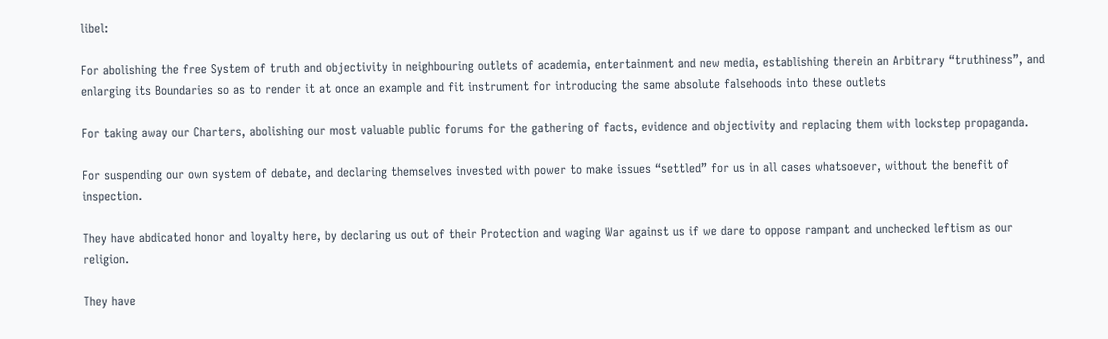libel:

For abolishing the free System of truth and objectivity in neighbouring outlets of academia, entertainment and new media, establishing therein an Arbitrary “truthiness”, and enlarging its Boundaries so as to render it at once an example and fit instrument for introducing the same absolute falsehoods into these outlets

For taking away our Charters, abolishing our most valuable public forums for the gathering of facts, evidence and objectivity and replacing them with lockstep propaganda.

For suspending our own system of debate, and declaring themselves invested with power to make issues “settled” for us in all cases whatsoever, without the benefit of inspection.

They have abdicated honor and loyalty here, by declaring us out of their Protection and waging War against us if we dare to oppose rampant and unchecked leftism as our religion.

They have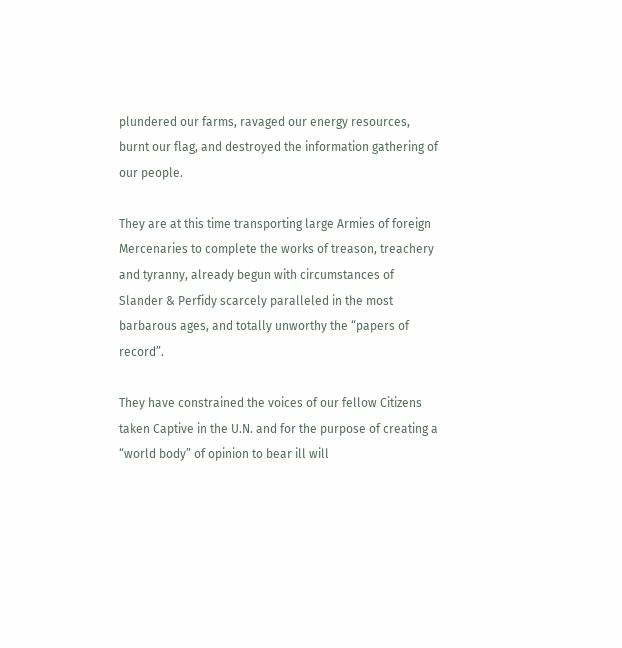plundered our farms, ravaged our energy resources, burnt our flag, and destroyed the information gathering of our people.

They are at this time transporting large Armies of foreign Mercenaries to complete the works of treason, treachery and tyranny, already begun with circumstances of Slander & Perfidy scarcely paralleled in the most barbarous ages, and totally unworthy the “papers of record”.

They have constrained the voices of our fellow Citizens taken Captive in the U.N. and for the purpose of creating a “world body” of opinion to bear ill will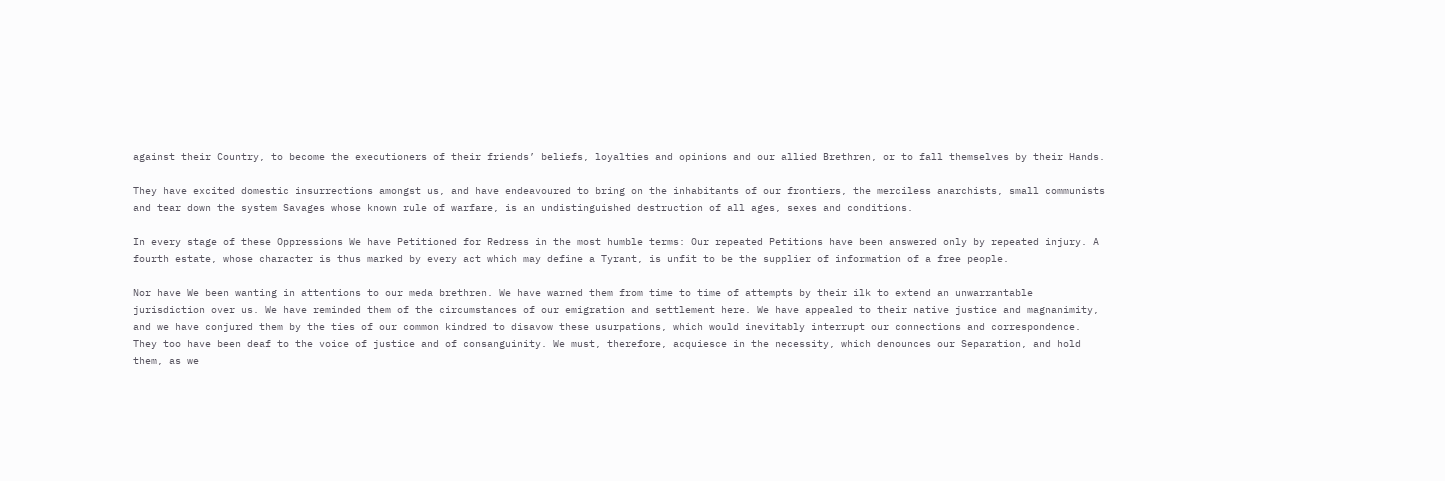against their Country, to become the executioners of their friends’ beliefs, loyalties and opinions and our allied Brethren, or to fall themselves by their Hands.

They have excited domestic insurrections amongst us, and have endeavoured to bring on the inhabitants of our frontiers, the merciless anarchists, small communists and tear down the system Savages whose known rule of warfare, is an undistinguished destruction of all ages, sexes and conditions.

In every stage of these Oppressions We have Petitioned for Redress in the most humble terms: Our repeated Petitions have been answered only by repeated injury. A fourth estate, whose character is thus marked by every act which may define a Tyrant, is unfit to be the supplier of information of a free people.

Nor have We been wanting in attentions to our meda brethren. We have warned them from time to time of attempts by their ilk to extend an unwarrantable jurisdiction over us. We have reminded them of the circumstances of our emigration and settlement here. We have appealed to their native justice and magnanimity, and we have conjured them by the ties of our common kindred to disavow these usurpations, which would inevitably interrupt our connections and correspondence. They too have been deaf to the voice of justice and of consanguinity. We must, therefore, acquiesce in the necessity, which denounces our Separation, and hold them, as we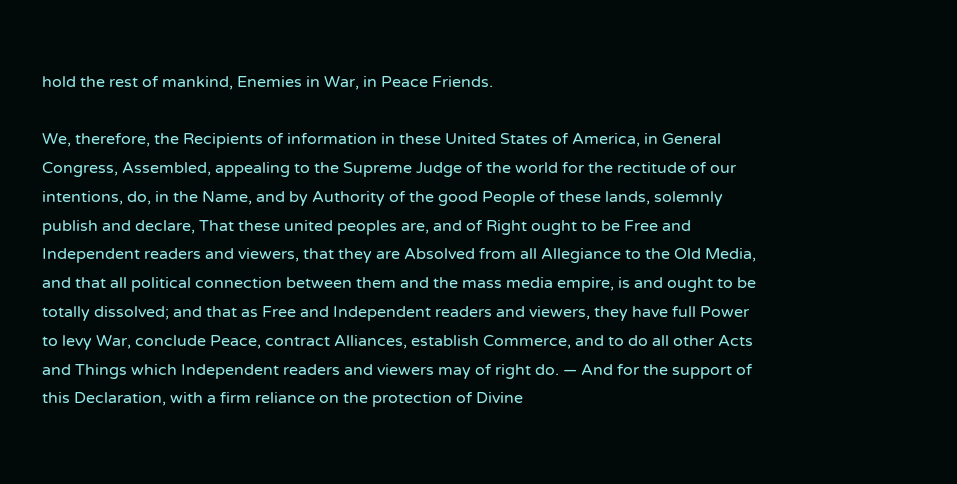hold the rest of mankind, Enemies in War, in Peace Friends.

We, therefore, the Recipients of information in these United States of America, in General Congress, Assembled, appealing to the Supreme Judge of the world for the rectitude of our intentions, do, in the Name, and by Authority of the good People of these lands, solemnly publish and declare, That these united peoples are, and of Right ought to be Free and Independent readers and viewers, that they are Absolved from all Allegiance to the Old Media, and that all political connection between them and the mass media empire, is and ought to be totally dissolved; and that as Free and Independent readers and viewers, they have full Power to levy War, conclude Peace, contract Alliances, establish Commerce, and to do all other Acts and Things which Independent readers and viewers may of right do. — And for the support of this Declaration, with a firm reliance on the protection of Divine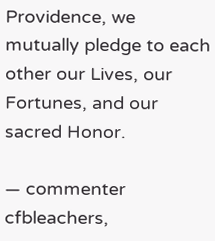Providence, we mutually pledge to each other our Lives, our Fortunes, and our sacred Honor.

— commenter cfbleachers,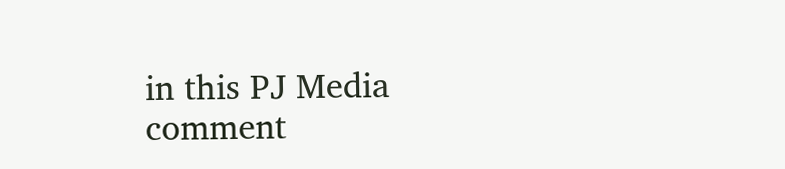in this PJ Media comment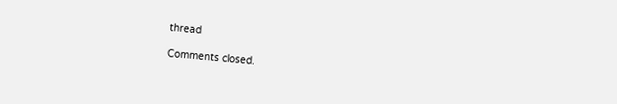thread

Comments closed.